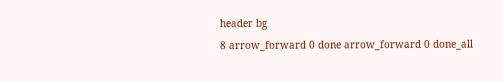header bg
8 arrow_forward 0 done arrow_forward 0 done_all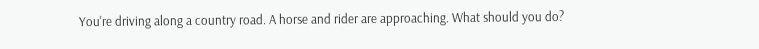You're driving along a country road. A horse and rider are approaching. What should you do?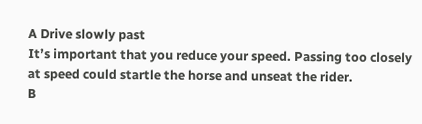A Drive slowly past
It’s important that you reduce your speed. Passing too closely at speed could startle the horse and unseat the rider.
B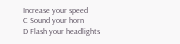Increase your speed
C Sound your horn
D Flash your headlights